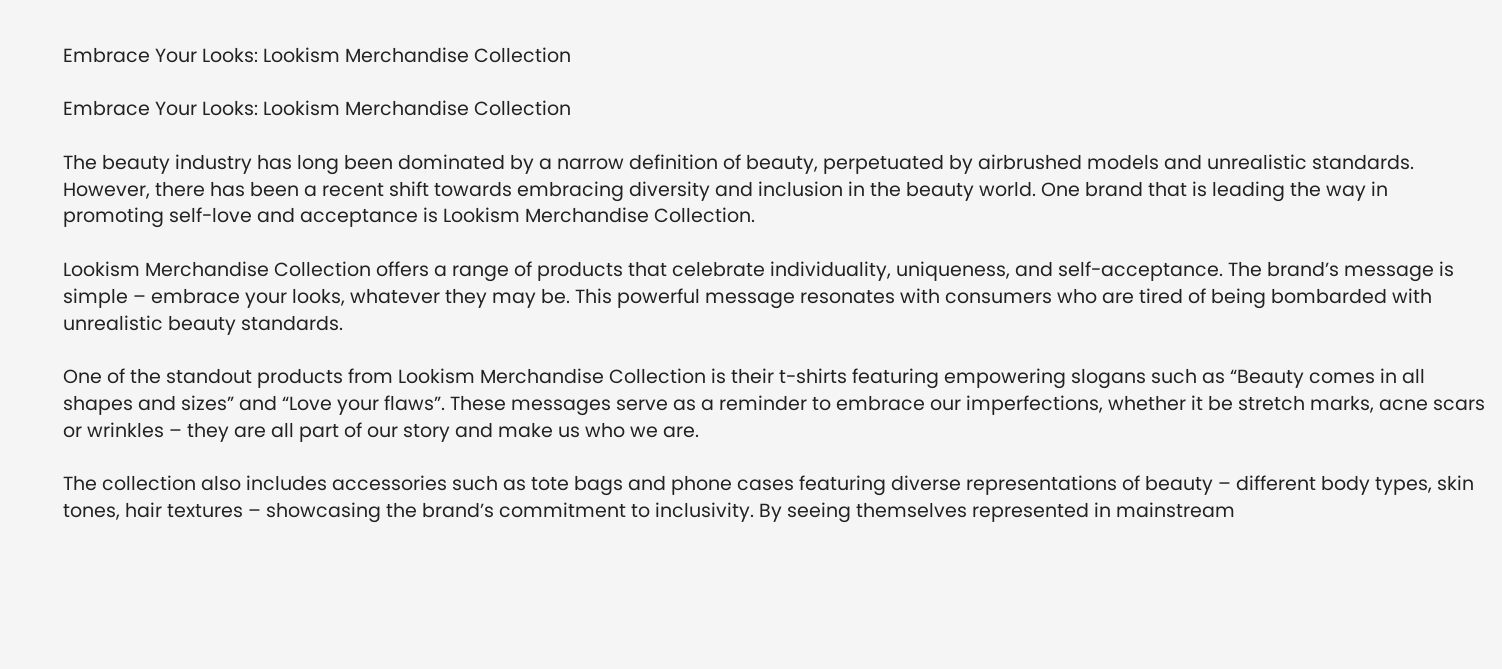Embrace Your Looks: Lookism Merchandise Collection

Embrace Your Looks: Lookism Merchandise Collection

The beauty industry has long been dominated by a narrow definition of beauty, perpetuated by airbrushed models and unrealistic standards. However, there has been a recent shift towards embracing diversity and inclusion in the beauty world. One brand that is leading the way in promoting self-love and acceptance is Lookism Merchandise Collection.

Lookism Merchandise Collection offers a range of products that celebrate individuality, uniqueness, and self-acceptance. The brand’s message is simple – embrace your looks, whatever they may be. This powerful message resonates with consumers who are tired of being bombarded with unrealistic beauty standards.

One of the standout products from Lookism Merchandise Collection is their t-shirts featuring empowering slogans such as “Beauty comes in all shapes and sizes” and “Love your flaws”. These messages serve as a reminder to embrace our imperfections, whether it be stretch marks, acne scars or wrinkles – they are all part of our story and make us who we are.

The collection also includes accessories such as tote bags and phone cases featuring diverse representations of beauty – different body types, skin tones, hair textures – showcasing the brand’s commitment to inclusivity. By seeing themselves represented in mainstream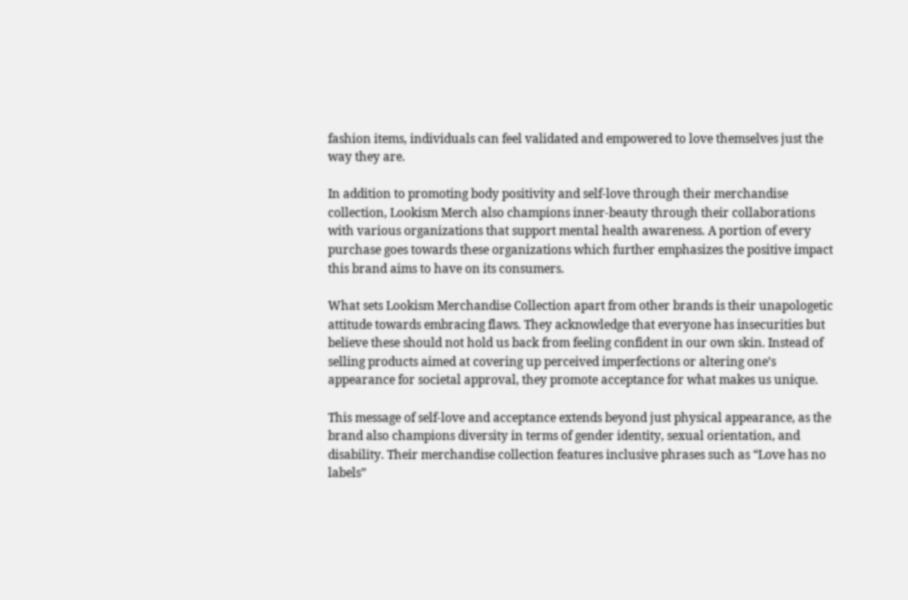fashion items, individuals can feel validated and empowered to love themselves just the way they are.

In addition to promoting body positivity and self-love through their merchandise collection, Lookism Merch also champions inner-beauty through their collaborations with various organizations that support mental health awareness. A portion of every purchase goes towards these organizations which further emphasizes the positive impact this brand aims to have on its consumers.

What sets Lookism Merchandise Collection apart from other brands is their unapologetic attitude towards embracing flaws. They acknowledge that everyone has insecurities but believe these should not hold us back from feeling confident in our own skin. Instead of selling products aimed at covering up perceived imperfections or altering one’s appearance for societal approval, they promote acceptance for what makes us unique.

This message of self-love and acceptance extends beyond just physical appearance, as the brand also champions diversity in terms of gender identity, sexual orientation, and disability. Their merchandise collection features inclusive phrases such as “Love has no labels”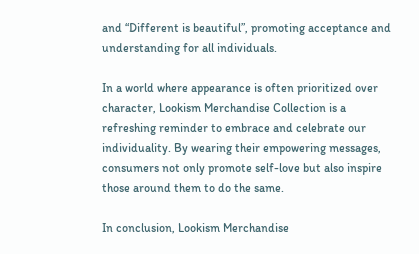and “Different is beautiful”, promoting acceptance and understanding for all individuals.

In a world where appearance is often prioritized over character, Lookism Merchandise Collection is a refreshing reminder to embrace and celebrate our individuality. By wearing their empowering messages, consumers not only promote self-love but also inspire those around them to do the same.

In conclusion, Lookism Merchandise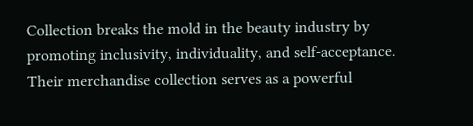Collection breaks the mold in the beauty industry by promoting inclusivity, individuality, and self-acceptance. Their merchandise collection serves as a powerful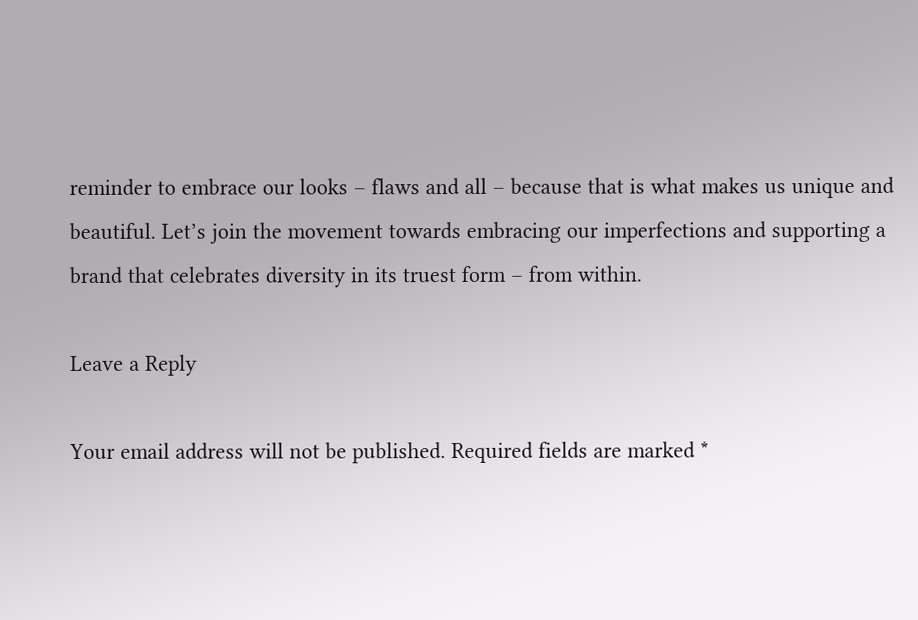reminder to embrace our looks – flaws and all – because that is what makes us unique and beautiful. Let’s join the movement towards embracing our imperfections and supporting a brand that celebrates diversity in its truest form – from within.

Leave a Reply

Your email address will not be published. Required fields are marked *